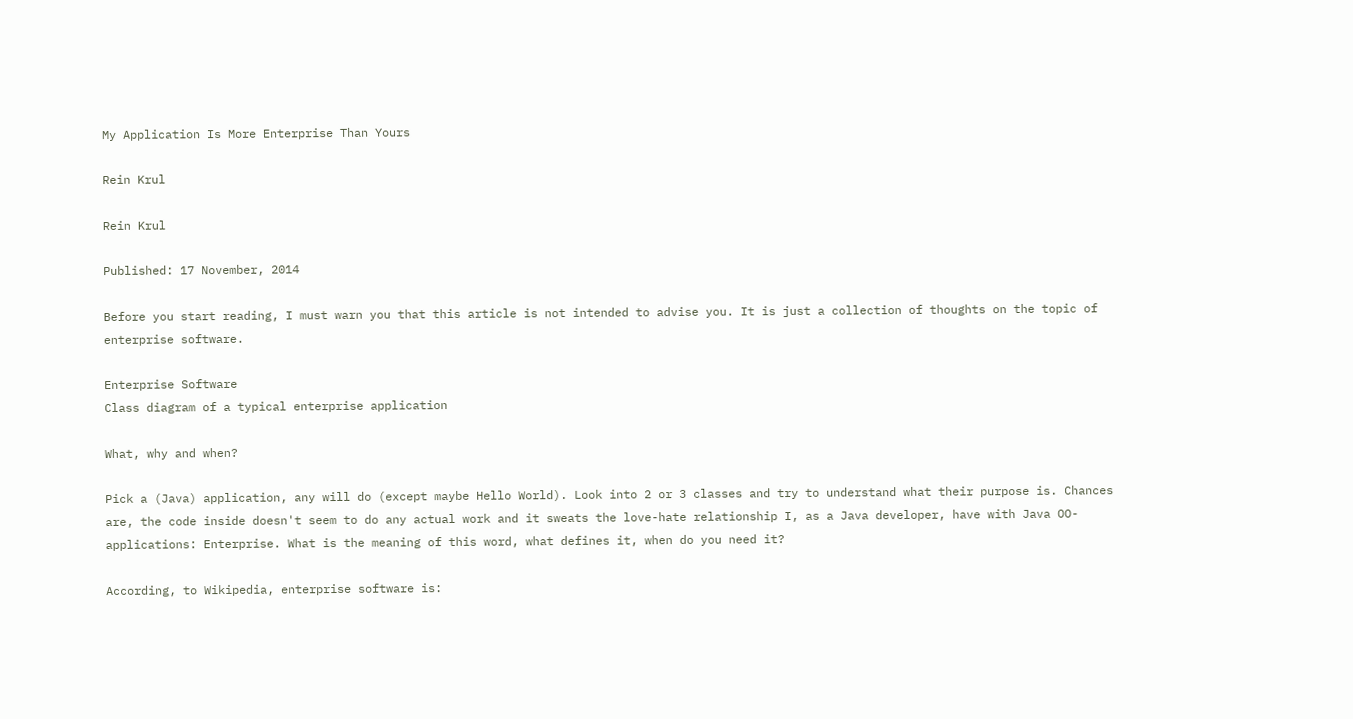My Application Is More Enterprise Than Yours

Rein Krul

Rein Krul

Published: 17 November, 2014

Before you start reading, I must warn you that this article is not intended to advise you. It is just a collection of thoughts on the topic of enterprise software.

Enterprise Software
Class diagram of a typical enterprise application

What, why and when?

Pick a (Java) application, any will do (except maybe Hello World). Look into 2 or 3 classes and try to understand what their purpose is. Chances are, the code inside doesn't seem to do any actual work and it sweats the love-hate relationship I, as a Java developer, have with Java OO-applications: Enterprise. What is the meaning of this word, what defines it, when do you need it?

According, to Wikipedia, enterprise software is: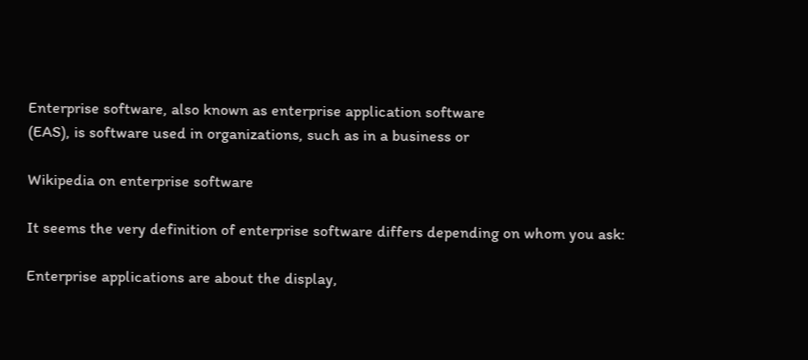Enterprise software, also known as enterprise application software
(EAS), is software used in organizations, such as in a business or

Wikipedia on enterprise software

It seems the very definition of enterprise software differs depending on whom you ask:

Enterprise applications are about the display,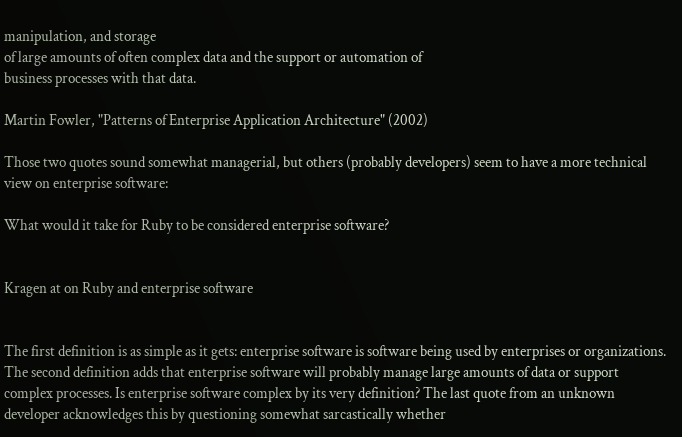manipulation, and storage
of large amounts of often complex data and the support or automation of
business processes with that data.

Martin Fowler, "Patterns of Enterprise Application Architecture" (2002)

Those two quotes sound somewhat managerial, but others (probably developers) seem to have a more technical view on enterprise software:

What would it take for Ruby to be considered enterprise software?


Kragen at on Ruby and enterprise software


The first definition is as simple as it gets: enterprise software is software being used by enterprises or organizations. The second definition adds that enterprise software will probably manage large amounts of data or support complex processes. Is enterprise software complex by its very definition? The last quote from an unknown developer acknowledges this by questioning somewhat sarcastically whether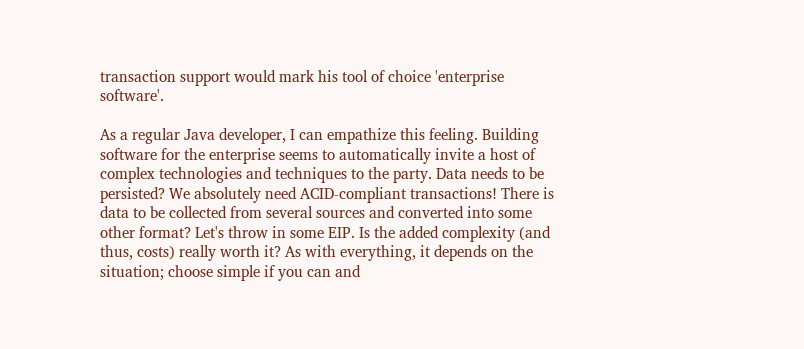transaction support would mark his tool of choice 'enterprise software'.

As a regular Java developer, I can empathize this feeling. Building software for the enterprise seems to automatically invite a host of complex technologies and techniques to the party. Data needs to be persisted? We absolutely need ACID-compliant transactions! There is data to be collected from several sources and converted into some other format? Let's throw in some EIP. Is the added complexity (and thus, costs) really worth it? As with everything, it depends on the situation; choose simple if you can and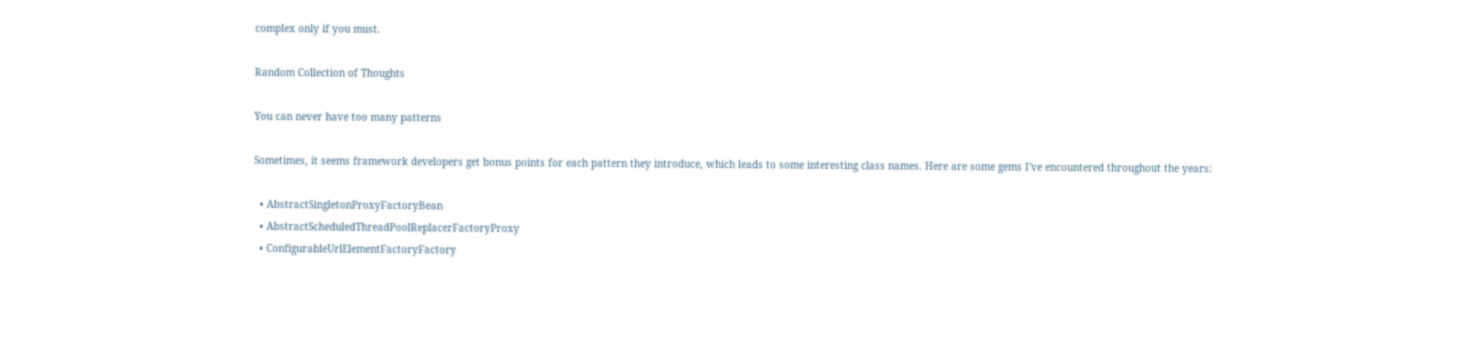complex only if you must.

Random Collection of Thoughts

You can never have too many patterns

Sometimes, it seems framework developers get bonus points for each pattern they introduce, which leads to some interesting class names. Here are some gems I've encountered throughout the years:

  • AbstractSingletonProxyFactoryBean
  • AbstractScheduledThreadPoolReplacerFactoryProxy
  • ConfigurableUrlElementFactoryFactory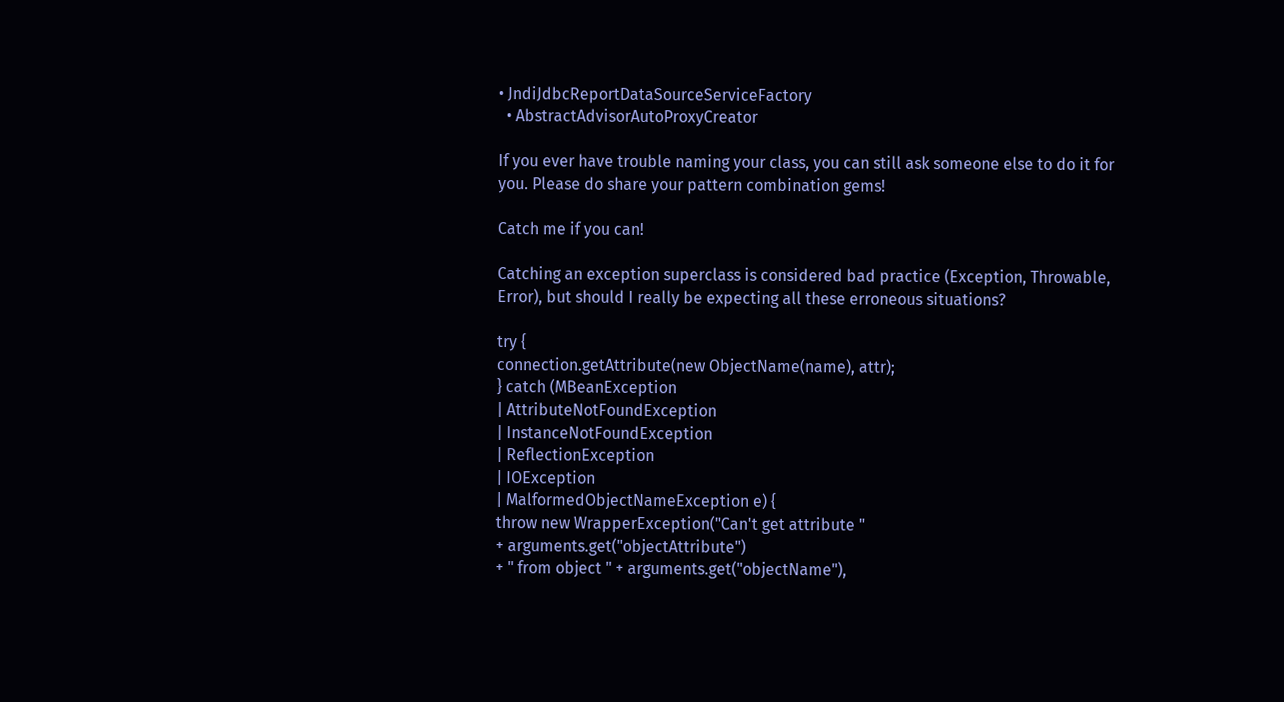• JndiJdbcReportDataSourceServiceFactory
  • AbstractAdvisorAutoProxyCreator

If you ever have trouble naming your class, you can still ask someone else to do it for you. Please do share your pattern combination gems!

Catch me if you can!

Catching an exception superclass is considered bad practice (Exception, Throwable, Error), but should I really be expecting all these erroneous situations?

try {
connection.getAttribute(new ObjectName(name), attr);
} catch (MBeanException
| AttributeNotFoundException
| InstanceNotFoundException
| ReflectionException
| IOException
| MalformedObjectNameException e) {
throw new WrapperException("Can't get attribute "
+ arguments.get("objectAttribute")
+ " from object " + arguments.get("objectName"),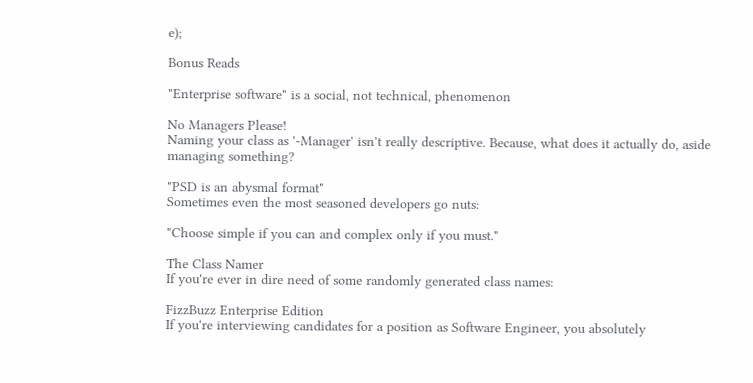e);

Bonus Reads

"Enterprise software" is a social, not technical, phenomenon

No Managers Please!
Naming your class as '-Manager' isn't really descriptive. Because, what does it actually do, aside managing something?

"PSD is an abysmal format"
Sometimes even the most seasoned developers go nuts:

"Choose simple if you can and complex only if you must."

The Class Namer
If you're ever in dire need of some randomly generated class names:

FizzBuzz Enterprise Edition
If you're interviewing candidates for a position as Software Engineer, you absolutely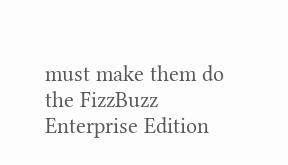must make them do the FizzBuzz Enterprise Edition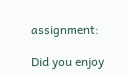assignment:

Did you enjoy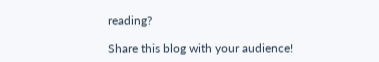reading?

Share this blog with your audience!